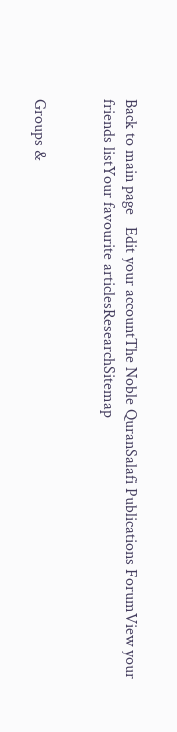Back to main page   Edit your accountThe Noble QuranSalafi Publications ForumView your friends listYour favourite articlesResearchSitemap


Groups &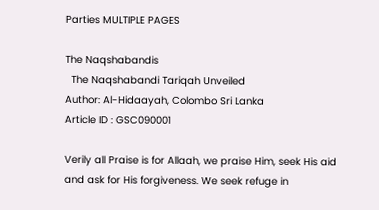Parties MULTIPLE PAGES

The Naqshabandis
  The Naqshabandi Tariqah Unveiled
Author: Al-Hidaayah, Colombo Sri Lanka
Article ID : GSC090001

Verily all Praise is for Allaah, we praise Him, seek His aid and ask for His forgiveness. We seek refuge in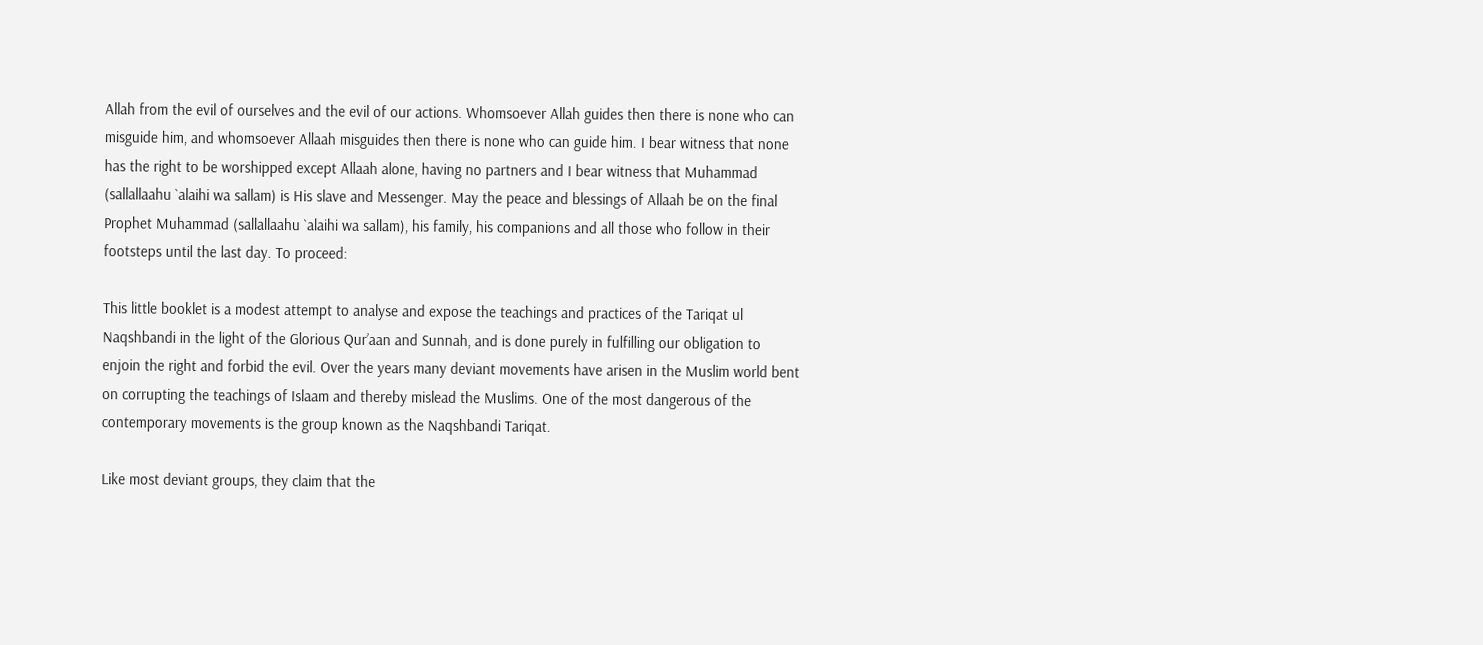Allah from the evil of ourselves and the evil of our actions. Whomsoever Allah guides then there is none who can misguide him, and whomsoever Allaah misguides then there is none who can guide him. I bear witness that none has the right to be worshipped except Allaah alone, having no partners and I bear witness that Muhammad (sallallaahu `alaihi wa sallam) is His slave and Messenger. May the peace and blessings of Allaah be on the final Prophet Muhammad (sallallaahu `alaihi wa sallam), his family, his companions and all those who follow in their footsteps until the last day. To proceed:

This little booklet is a modest attempt to analyse and expose the teachings and practices of the Tariqat ul Naqshbandi in the light of the Glorious Qur’aan and Sunnah, and is done purely in fulfilling our obligation to enjoin the right and forbid the evil. Over the years many deviant movements have arisen in the Muslim world bent on corrupting the teachings of Islaam and thereby mislead the Muslims. One of the most dangerous of the contemporary movements is the group known as the Naqshbandi Tariqat.

Like most deviant groups, they claim that the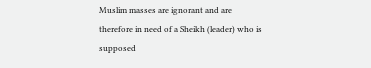Muslim masses are ignorant and are therefore in need of a Sheikh (leader) who is supposed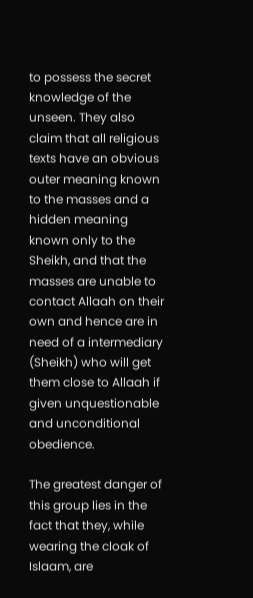to possess the secret knowledge of the unseen. They also claim that all religious texts have an obvious outer meaning known to the masses and a hidden meaning known only to the Sheikh, and that the masses are unable to contact Allaah on their own and hence are in need of a intermediary (Sheikh) who will get them close to Allaah if given unquestionable and unconditional obedience.

The greatest danger of this group lies in the fact that they, while wearing the cloak of Islaam, are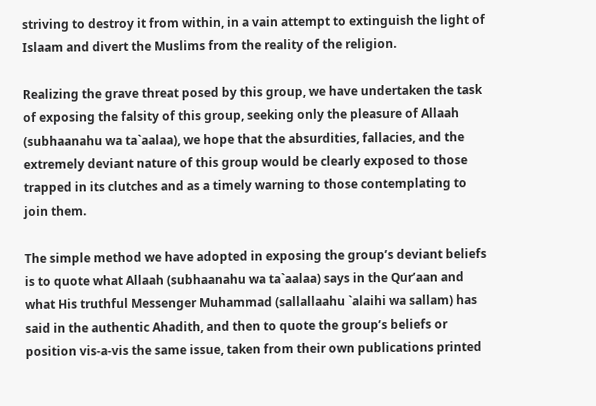striving to destroy it from within, in a vain attempt to extinguish the light of Islaam and divert the Muslims from the reality of the religion.

Realizing the grave threat posed by this group, we have undertaken the task of exposing the falsity of this group, seeking only the pleasure of Allaah (subhaanahu wa ta`aalaa), we hope that the absurdities, fallacies, and the extremely deviant nature of this group would be clearly exposed to those trapped in its clutches and as a timely warning to those contemplating to join them.

The simple method we have adopted in exposing the group’s deviant beliefs is to quote what Allaah (subhaanahu wa ta`aalaa) says in the Qur’aan and what His truthful Messenger Muhammad (sallallaahu `alaihi wa sallam) has said in the authentic Ahadith, and then to quote the group’s beliefs or position vis-a-vis the same issue, taken from their own publications printed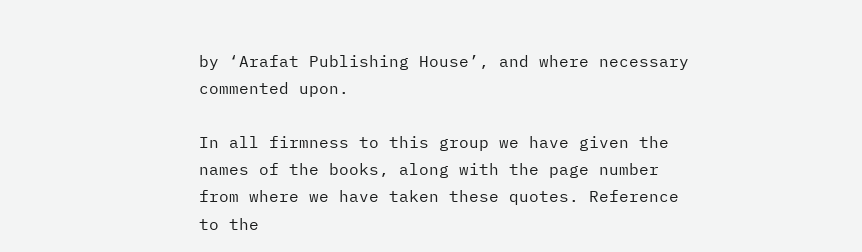by ‘Arafat Publishing House’, and where necessary commented upon.

In all firmness to this group we have given the names of the books, along with the page number from where we have taken these quotes. Reference to the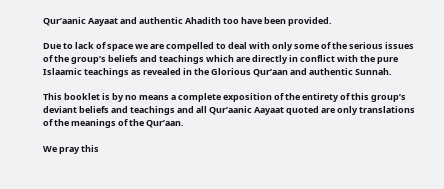Qur’aanic Aayaat and authentic Ahadith too have been provided.

Due to lack of space we are compelled to deal with only some of the serious issues of the group’s beliefs and teachings which are directly in conflict with the pure Islaamic teachings as revealed in the Glorious Qur’aan and authentic Sunnah.

This booklet is by no means a complete exposition of the entirety of this group’s deviant beliefs and teachings and all Qur’aanic Aayaat quoted are only translations of the meanings of the Qur’aan.

We pray this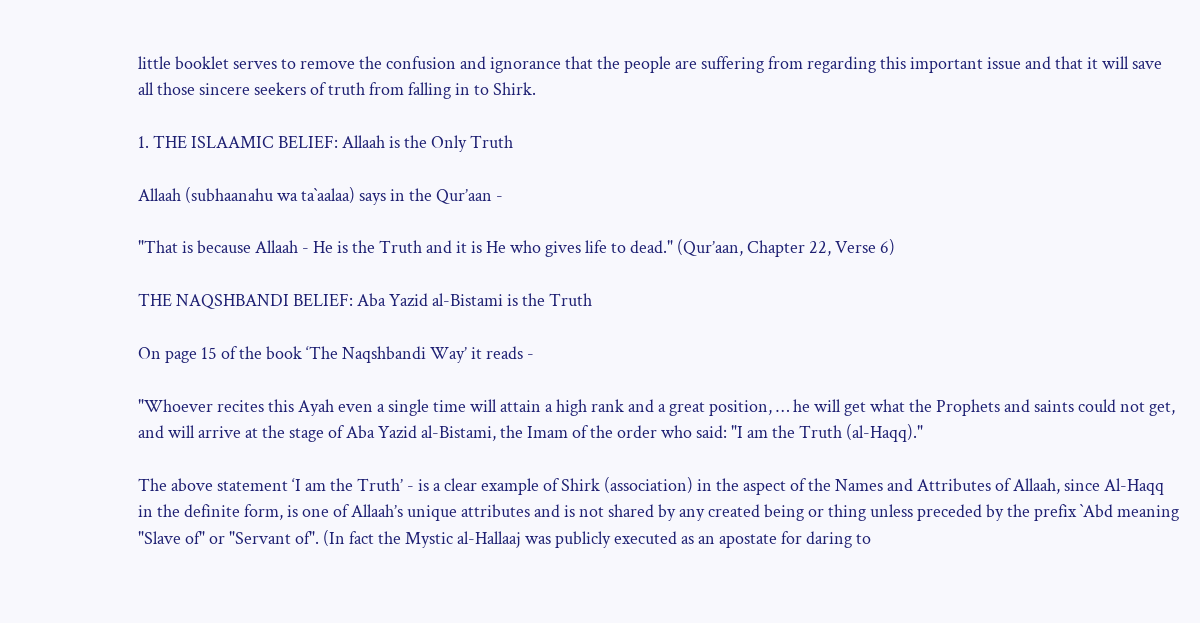little booklet serves to remove the confusion and ignorance that the people are suffering from regarding this important issue and that it will save all those sincere seekers of truth from falling in to Shirk.

1. THE ISLAAMIC BELIEF: Allaah is the Only Truth

Allaah (subhaanahu wa ta`aalaa) says in the Qur’aan -

"That is because Allaah - He is the Truth and it is He who gives life to dead." (Qur’aan, Chapter 22, Verse 6)

THE NAQSHBANDI BELIEF: Aba Yazid al-Bistami is the Truth

On page 15 of the book ‘The Naqshbandi Way’ it reads -

"Whoever recites this Ayah even a single time will attain a high rank and a great position, … he will get what the Prophets and saints could not get, and will arrive at the stage of Aba Yazid al-Bistami, the Imam of the order who said: "I am the Truth (al-Haqq)."

The above statement ‘I am the Truth’ - is a clear example of Shirk (association) in the aspect of the Names and Attributes of Allaah, since Al-Haqq in the definite form, is one of Allaah’s unique attributes and is not shared by any created being or thing unless preceded by the prefix `Abd meaning "Slave of" or "Servant of". (In fact the Mystic al-Hallaaj was publicly executed as an apostate for daring to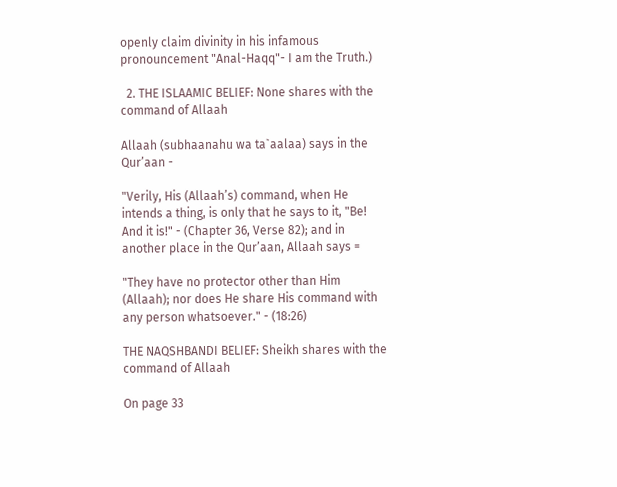openly claim divinity in his infamous pronouncement "Anal-Haqq"- I am the Truth.)

  2. THE ISLAAMIC BELIEF: None shares with the command of Allaah

Allaah (subhaanahu wa ta`aalaa) says in the Qur’aan -

"Verily, His (Allaah’s) command, when He intends a thing, is only that he says to it, "Be! And it is!" - (Chapter 36, Verse 82); and in another place in the Qur’aan, Allaah says =

"They have no protector other than Him (Allaah); nor does He share His command with any person whatsoever." - (18:26)

THE NAQSHBANDI BELIEF: Sheikh shares with the command of Allaah

On page 33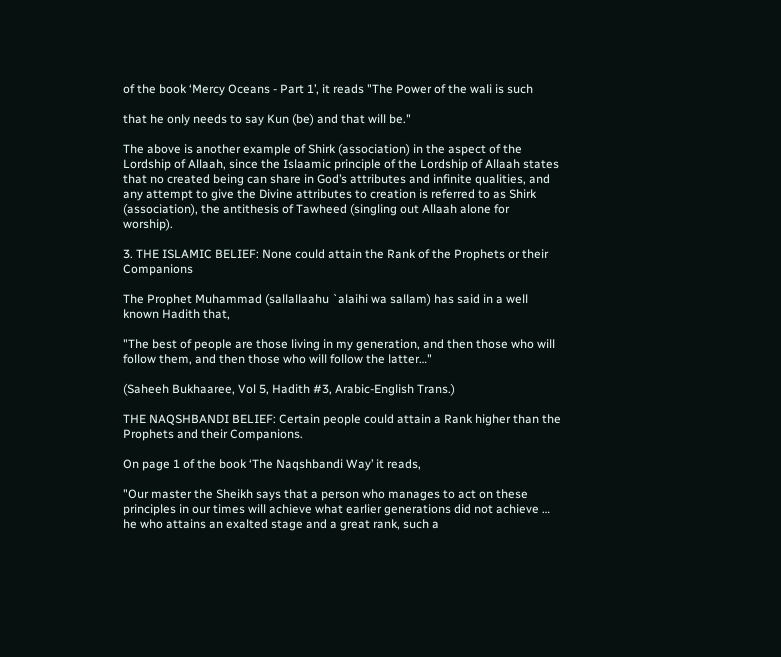of the book ‘Mercy Oceans - Part 1’, it reads "The Power of the wali is such

that he only needs to say Kun (be) and that will be."

The above is another example of Shirk (association) in the aspect of the Lordship of Allaah, since the Islaamic principle of the Lordship of Allaah states that no created being can share in God’s attributes and infinite qualities, and any attempt to give the Divine attributes to creation is referred to as Shirk (association), the antithesis of Tawheed (singling out Allaah alone for worship).

3. THE ISLAMIC BELIEF: None could attain the Rank of the Prophets or their Companions

The Prophet Muhammad (sallallaahu `alaihi wa sallam) has said in a well known Hadith that,

"The best of people are those living in my generation, and then those who will follow them, and then those who will follow the latter…"

(Saheeh Bukhaaree, Vol 5, Hadith #3, Arabic-English Trans.)

THE NAQSHBANDI BELIEF: Certain people could attain a Rank higher than the Prophets and their Companions.

On page 1 of the book ‘The Naqshbandi Way’ it reads,

"Our master the Sheikh says that a person who manages to act on these principles in our times will achieve what earlier generations did not achieve … he who attains an exalted stage and a great rank, such a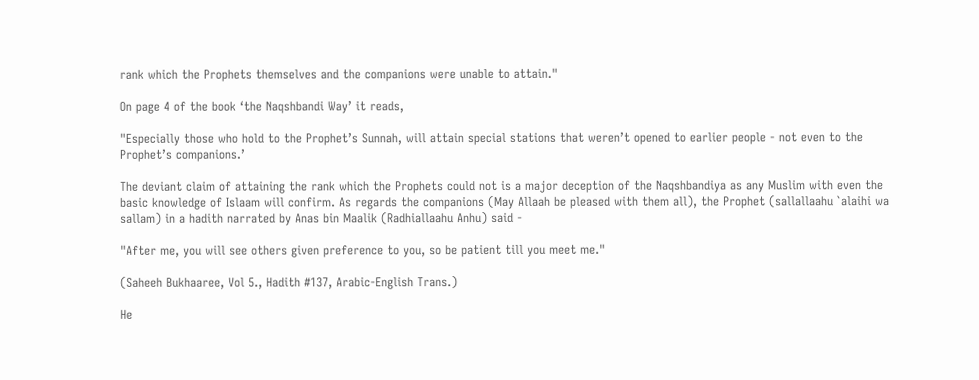rank which the Prophets themselves and the companions were unable to attain."

On page 4 of the book ‘the Naqshbandi Way’ it reads,

"Especially those who hold to the Prophet’s Sunnah, will attain special stations that weren’t opened to earlier people - not even to the Prophet’s companions.’

The deviant claim of attaining the rank which the Prophets could not is a major deception of the Naqshbandiya as any Muslim with even the basic knowledge of Islaam will confirm. As regards the companions (May Allaah be pleased with them all), the Prophet (sallallaahu `alaihi wa sallam) in a hadith narrated by Anas bin Maalik (Radhiallaahu Anhu) said -

"After me, you will see others given preference to you, so be patient till you meet me."

(Saheeh Bukhaaree, Vol 5., Hadith #137, Arabic-English Trans.)

He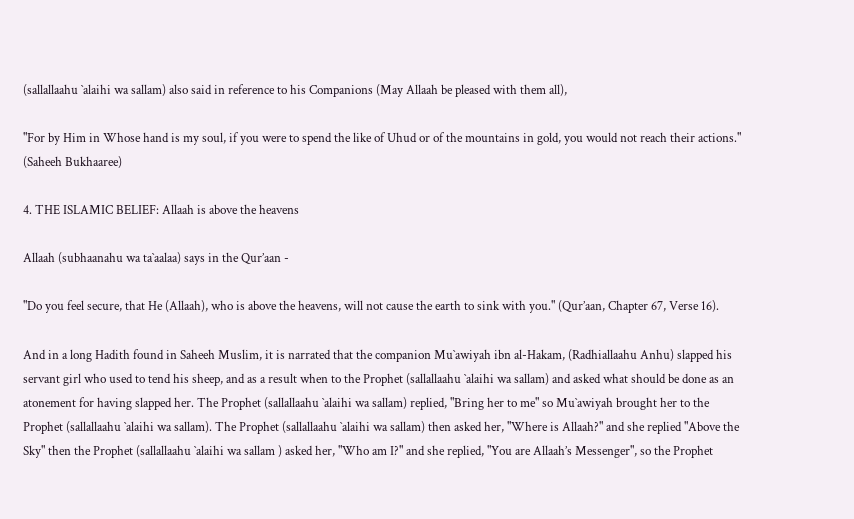(sallallaahu `alaihi wa sallam) also said in reference to his Companions (May Allaah be pleased with them all),

"For by Him in Whose hand is my soul, if you were to spend the like of Uhud or of the mountains in gold, you would not reach their actions." (Saheeh Bukhaaree)

4. THE ISLAMIC BELIEF: Allaah is above the heavens

Allaah (subhaanahu wa ta`aalaa) says in the Qur’aan -

"Do you feel secure, that He (Allaah), who is above the heavens, will not cause the earth to sink with you." (Qur’aan, Chapter 67, Verse 16).

And in a long Hadith found in Saheeh Muslim, it is narrated that the companion Mu`awiyah ibn al-Hakam, (Radhiallaahu Anhu) slapped his servant girl who used to tend his sheep, and as a result when to the Prophet (sallallaahu `alaihi wa sallam) and asked what should be done as an atonement for having slapped her. The Prophet (sallallaahu `alaihi wa sallam) replied, "Bring her to me" so Mu`awiyah brought her to the Prophet (sallallaahu `alaihi wa sallam). The Prophet (sallallaahu `alaihi wa sallam) then asked her, "Where is Allaah?" and she replied "Above the Sky" then the Prophet (sallallaahu `alaihi wa sallam ) asked her, "Who am I?" and she replied, "You are Allaah’s Messenger", so the Prophet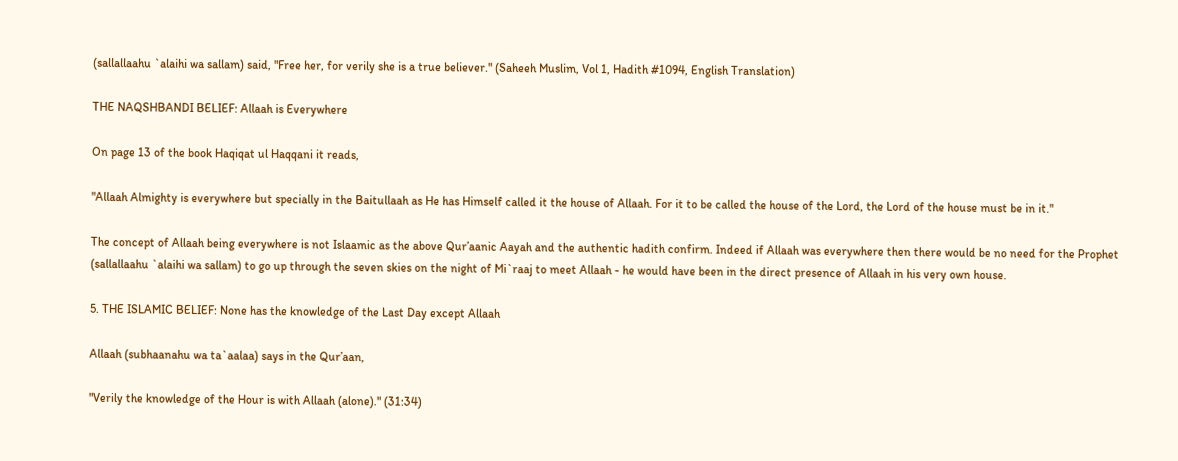(sallallaahu `alaihi wa sallam) said, "Free her, for verily she is a true believer." (Saheeh Muslim, Vol 1, Hadith #1094, English Translation)

THE NAQSHBANDI BELIEF: Allaah is Everywhere

On page 13 of the book Haqiqat ul Haqqani it reads,

"Allaah Almighty is everywhere but specially in the Baitullaah as He has Himself called it the house of Allaah. For it to be called the house of the Lord, the Lord of the house must be in it."

The concept of Allaah being everywhere is not Islaamic as the above Qur’aanic Aayah and the authentic hadith confirm. Indeed if Allaah was everywhere then there would be no need for the Prophet (sallallaahu `alaihi wa sallam) to go up through the seven skies on the night of Mi`raaj to meet Allaah - he would have been in the direct presence of Allaah in his very own house.

5. THE ISLAMIC BELIEF: None has the knowledge of the Last Day except Allaah

Allaah (subhaanahu wa ta`aalaa) says in the Qur’aan,

"Verily the knowledge of the Hour is with Allaah (alone)." (31:34)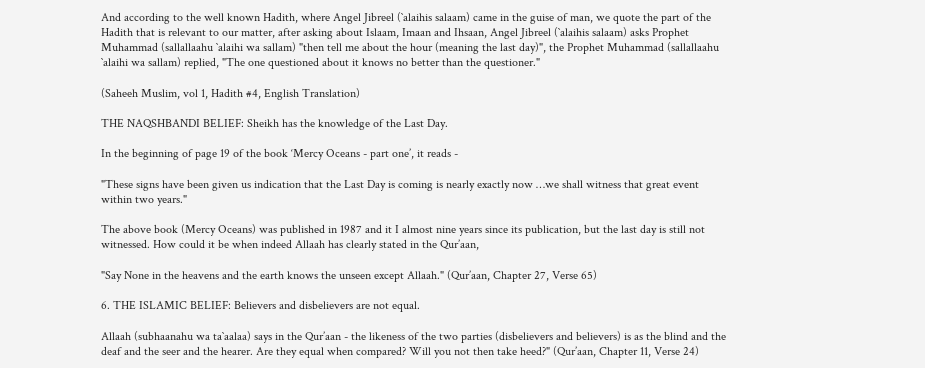And according to the well known Hadith, where Angel Jibreel (`alaihis salaam) came in the guise of man, we quote the part of the Hadith that is relevant to our matter, after asking about Islaam, Imaan and Ihsaan, Angel Jibreel (`alaihis salaam) asks Prophet Muhammad (sallallaahu `alaihi wa sallam) "then tell me about the hour (meaning the last day)", the Prophet Muhammad (sallallaahu `alaihi wa sallam) replied, "The one questioned about it knows no better than the questioner."

(Saheeh Muslim, vol 1, Hadith #4, English Translation)

THE NAQSHBANDI BELIEF: Sheikh has the knowledge of the Last Day.

In the beginning of page 19 of the book ‘Mercy Oceans - part one’, it reads -

"These signs have been given us indication that the Last Day is coming is nearly exactly now …we shall witness that great event within two years."

The above book (Mercy Oceans) was published in 1987 and it I almost nine years since its publication, but the last day is still not witnessed. How could it be when indeed Allaah has clearly stated in the Qur’aan,

"Say None in the heavens and the earth knows the unseen except Allaah." (Qur’aan, Chapter 27, Verse 65)

6. THE ISLAMIC BELIEF: Believers and disbelievers are not equal.

Allaah (subhaanahu wa ta`aalaa) says in the Qur’aan - the likeness of the two parties (disbelievers and believers) is as the blind and the deaf and the seer and the hearer. Are they equal when compared? Will you not then take heed?" (Qur’aan, Chapter 11, Verse 24)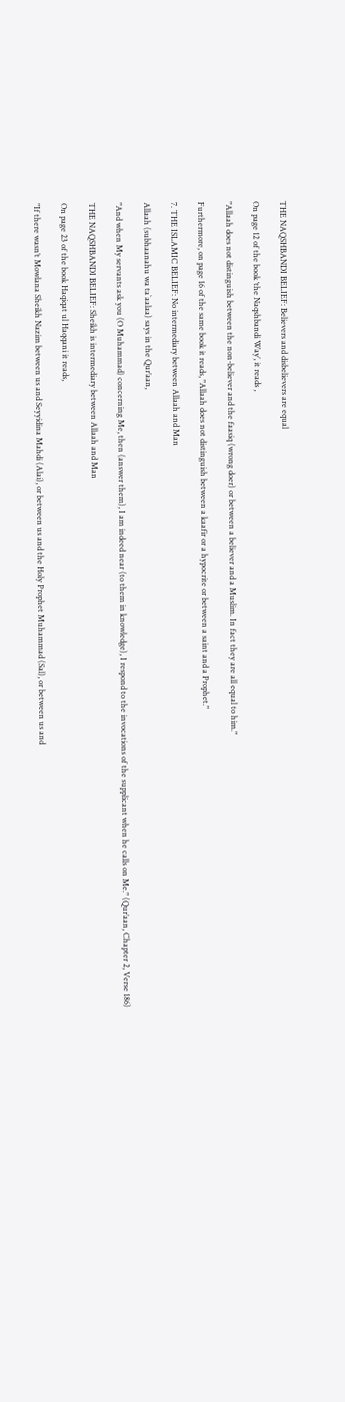THE NAQSHBANDI BELIEF: Believers and disbelievers are equal

On page 12 of the book ‘the Naqshbandi Way’, it reads ,

"Allaah does not distinguish between the non-believer and the faasiq (wrong doer) or between a believer and a Muslim. In fact they are all equal to him."

Furthermore, on page 16 of the same book it reads, "Allaah does not distinguish between a kaafir or a hypocrite or between a saint and a Prophet."

7. THE ISLAMIC BELIEF: No intermediary between Allaah and Man

Allaah (subhaanahu wa ta`aalaa) says in the Qur’aan,

"And when My servants ask you (O Muhammad) concerning Me, then (answer them), I am indeed near (to them in knowledge), I respond to the invocations of the supplicant when he calls on Me." (Qur’aan, Chapter 2, Verse 186)

THE NAQSHBANDI BELIEF: Sheikh is intermediary between Allaah and Man

On page 23 of the book Haqiqat ul Haqqani it reads,

"If there wasn’t Mowlana Sheikh Nazim between us and Seyyidina Mahdi (Alai), or between us and the Holy Prophet Muhammad (Sal), or between us and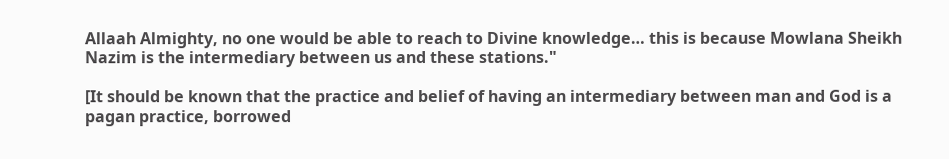Allaah Almighty, no one would be able to reach to Divine knowledge… this is because Mowlana Sheikh Nazim is the intermediary between us and these stations."

[It should be known that the practice and belief of having an intermediary between man and God is a pagan practice, borrowed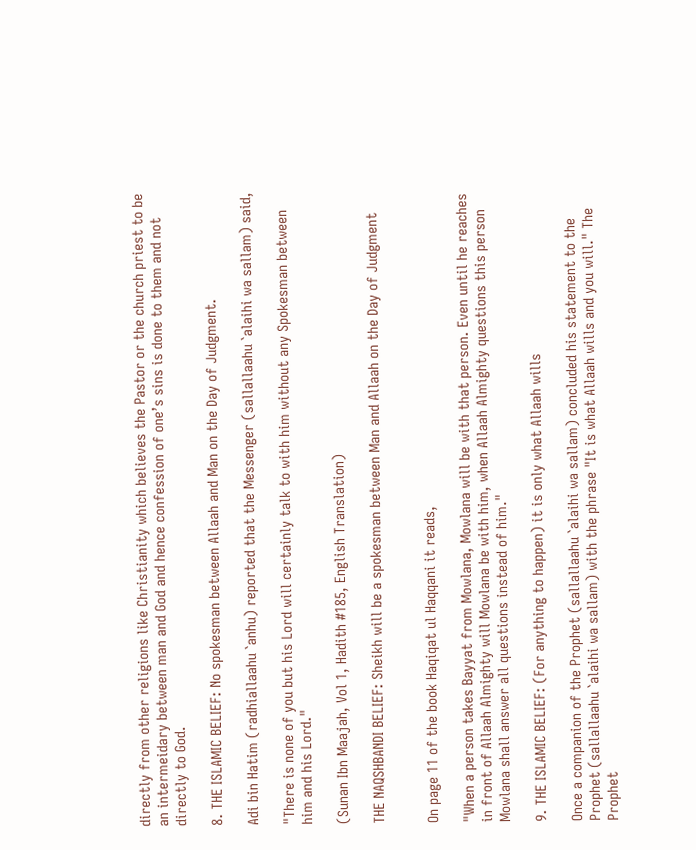directly from other religions like Christianity which believes the Pastor or the church priest to be an intermeidary between man and God and hence confession of one’s sins is done to them and not directly to God.

8. THE ISLAMIC BELIEF: No spokesman between Allaah and Man on the Day of Judgment.

Adi bin Hatim (radhiallaahu `anhu) reported that the Messenger (sallallaahu `alaihi wa sallam) said,

"There is none of you but his Lord will certainly talk to with him without any Spokesman between him and his Lord."

(Sunan Ibn Maajah, Vol 1, Hadith #185, English Translation)

THE NAQSHBANDI BELIEF: Sheikh will be a spokesman between Man and Allaah on the Day of Judgment


On page 11 of the book Haqiqat ul Haqqani it reads,

"When a person takes Bayyat from Mowlana, Mowlana will be with that person. Even until he reaches in front of Allaah Almighty will Mowlana be with him, when Allaah Almighty questions this person Mowlana shall answer all questions instead of him."

9. THE ISLAMIC BELIEF: (For anything to happen) it is only what Allaah wills

Once a companion of the Prophet (sallallaahu `alaihi wa sallam) concluded his statement to the Prophet (sallallaahu `alaihi wa sallam) with the phrase "It is what Allaah wills and you will." The Prophet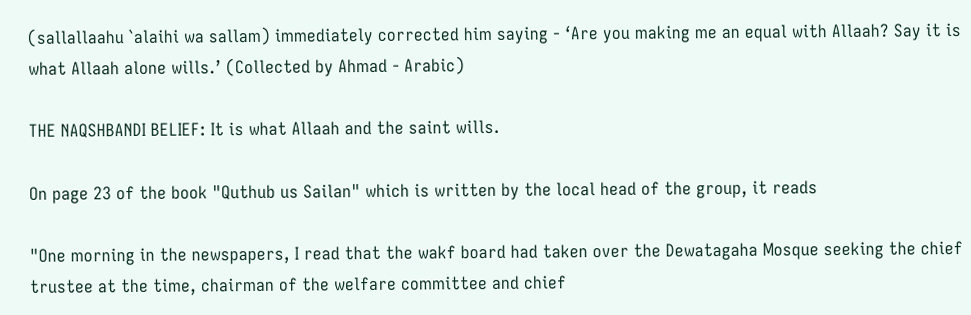(sallallaahu `alaihi wa sallam) immediately corrected him saying - ‘Are you making me an equal with Allaah? Say it is what Allaah alone wills.’ (Collected by Ahmad - Arabic)

THE NAQSHBANDI BELIEF: It is what Allaah and the saint wills.

On page 23 of the book "Quthub us Sailan" which is written by the local head of the group, it reads

"One morning in the newspapers, I read that the wakf board had taken over the Dewatagaha Mosque seeking the chief trustee at the time, chairman of the welfare committee and chief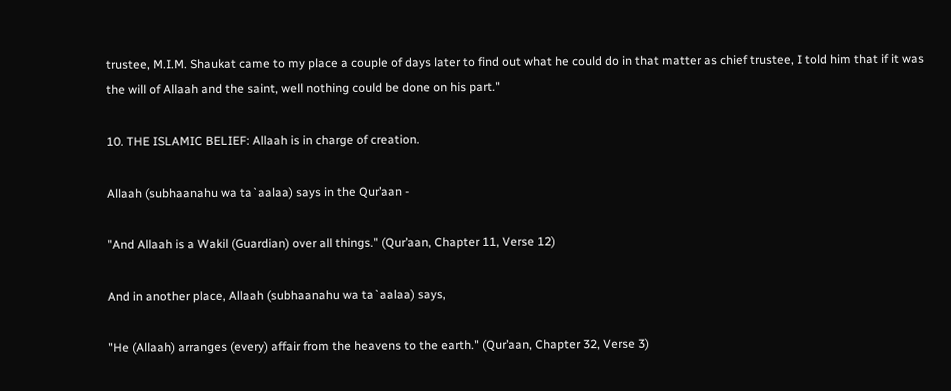trustee, M.I.M. Shaukat came to my place a couple of days later to find out what he could do in that matter as chief trustee, I told him that if it was the will of Allaah and the saint, well nothing could be done on his part."

10. THE ISLAMIC BELIEF: Allaah is in charge of creation.

Allaah (subhaanahu wa ta`aalaa) says in the Qur’aan -

"And Allaah is a Wakil (Guardian) over all things." (Qur’aan, Chapter 11, Verse 12)

And in another place, Allaah (subhaanahu wa ta`aalaa) says,

"He (Allaah) arranges (every) affair from the heavens to the earth." (Qur’aan, Chapter 32, Verse 3)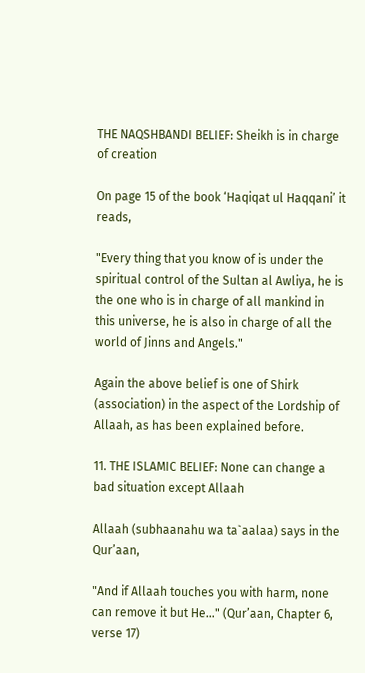THE NAQSHBANDI BELIEF: Sheikh is in charge of creation

On page 15 of the book ‘Haqiqat ul Haqqani’ it reads,

"Every thing that you know of is under the spiritual control of the Sultan al Awliya, he is the one who is in charge of all mankind in this universe, he is also in charge of all the world of Jinns and Angels."

Again the above belief is one of Shirk (association) in the aspect of the Lordship of Allaah, as has been explained before.

11. THE ISLAMIC BELIEF: None can change a bad situation except Allaah

Allaah (subhaanahu wa ta`aalaa) says in the Qur’aan,

"And if Allaah touches you with harm, none can remove it but He…" (Qur’aan, Chapter 6, verse 17)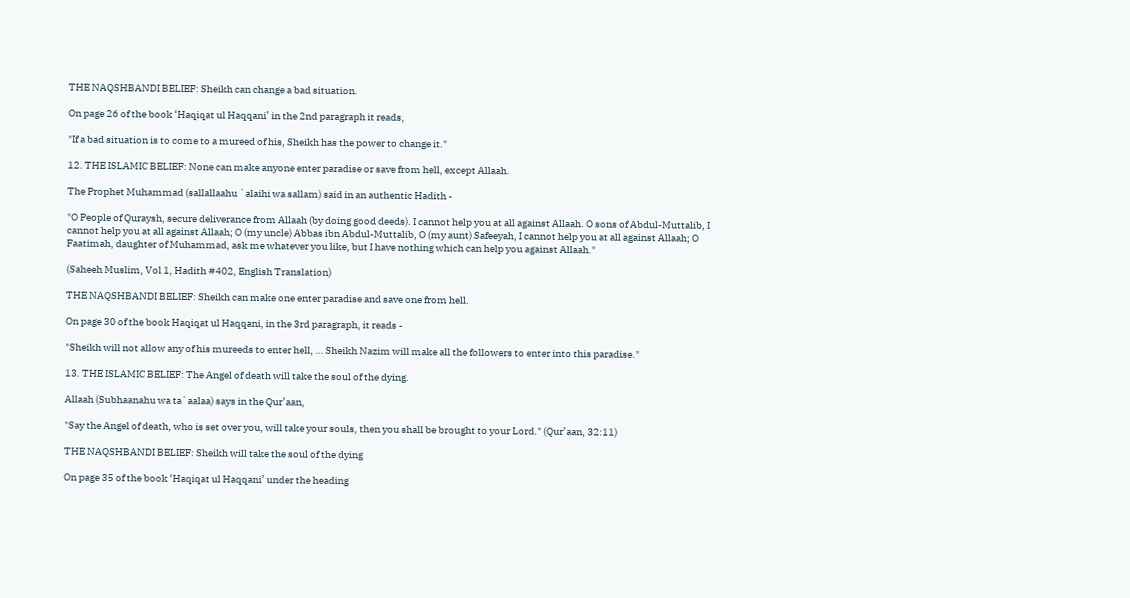THE NAQSHBANDI BELIEF: Sheikh can change a bad situation.

On page 26 of the book ‘Haqiqat ul Haqqani’ in the 2nd paragraph it reads,

"If a bad situation is to come to a mureed of his, Sheikh has the power to change it."

12. THE ISLAMIC BELIEF: None can make anyone enter paradise or save from hell, except Allaah.

The Prophet Muhammad (sallallaahu `alaihi wa sallam) said in an authentic Hadith -

"O People of Quraysh, secure deliverance from Allaah (by doing good deeds). I cannot help you at all against Allaah. O sons of Abdul-Muttalib, I cannot help you at all against Allaah; O (my uncle) Abbas ibn Abdul-Muttalib, O (my aunt) Safeeyah, I cannot help you at all against Allaah; O Faatimah, daughter of Muhammad, ask me whatever you like, but I have nothing which can help you against Allaah."

(Saheeh Muslim, Vol 1, Hadith #402, English Translation)

THE NAQSHBANDI BELIEF: Sheikh can make one enter paradise and save one from hell.

On page 30 of the book Haqiqat ul Haqqani, in the 3rd paragraph, it reads -

"Sheikh will not allow any of his mureeds to enter hell, … Sheikh Nazim will make all the followers to enter into this paradise."

13. THE ISLAMIC BELIEF: The Angel of death will take the soul of the dying.

Allaah (Subhaanahu wa ta`aalaa) says in the Qur’aan,

"Say the Angel of death, who is set over you, will take your souls, then you shall be brought to your Lord." (Qur’aan, 32:11)

THE NAQSHBANDI BELIEF: Sheikh will take the soul of the dying

On page 35 of the book ‘Haqiqat ul Haqqani’ under the heading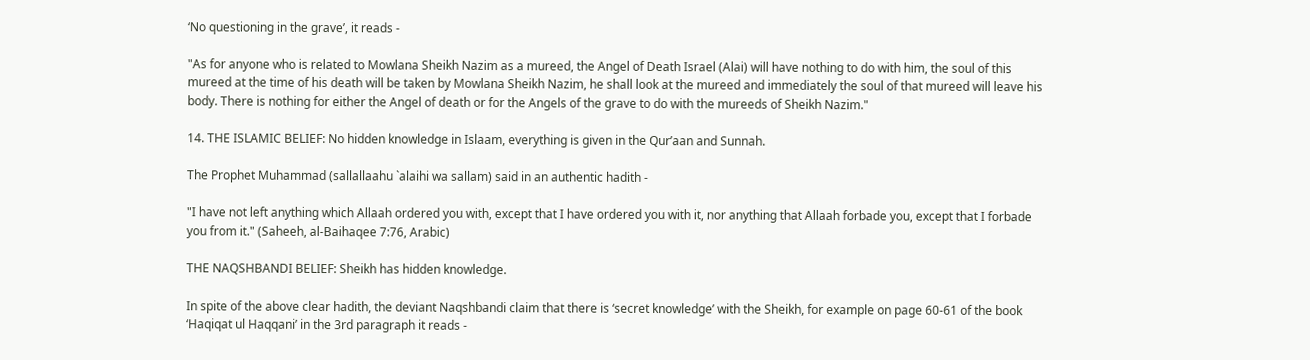‘No questioning in the grave’, it reads -

"As for anyone who is related to Mowlana Sheikh Nazim as a mureed, the Angel of Death Israel (Alai) will have nothing to do with him, the soul of this mureed at the time of his death will be taken by Mowlana Sheikh Nazim, he shall look at the mureed and immediately the soul of that mureed will leave his body. There is nothing for either the Angel of death or for the Angels of the grave to do with the mureeds of Sheikh Nazim."

14. THE ISLAMIC BELIEF: No hidden knowledge in Islaam, everything is given in the Qur’aan and Sunnah.

The Prophet Muhammad (sallallaahu `alaihi wa sallam) said in an authentic hadith -

"I have not left anything which Allaah ordered you with, except that I have ordered you with it, nor anything that Allaah forbade you, except that I forbade you from it." (Saheeh, al-Baihaqee 7:76, Arabic)

THE NAQSHBANDI BELIEF: Sheikh has hidden knowledge.

In spite of the above clear hadith, the deviant Naqshbandi claim that there is ‘secret knowledge’ with the Sheikh, for example on page 60-61 of the book ‘Haqiqat ul Haqqani’ in the 3rd paragraph it reads -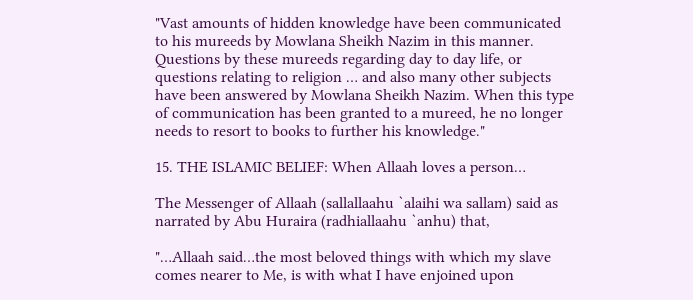"Vast amounts of hidden knowledge have been communicated to his mureeds by Mowlana Sheikh Nazim in this manner. Questions by these mureeds regarding day to day life, or questions relating to religion … and also many other subjects have been answered by Mowlana Sheikh Nazim. When this type of communication has been granted to a mureed, he no longer needs to resort to books to further his knowledge."

15. THE ISLAMIC BELIEF: When Allaah loves a person…

The Messenger of Allaah (sallallaahu `alaihi wa sallam) said as narrated by Abu Huraira (radhiallaahu `anhu) that,

"…Allaah said…the most beloved things with which my slave comes nearer to Me, is with what I have enjoined upon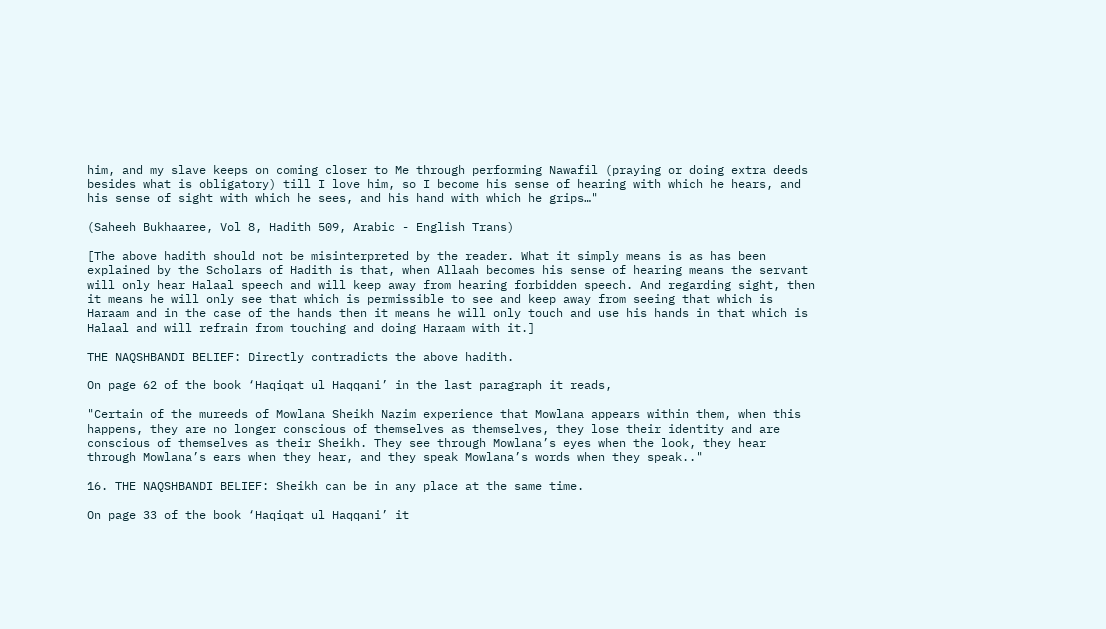him, and my slave keeps on coming closer to Me through performing Nawafil (praying or doing extra deeds besides what is obligatory) till I love him, so I become his sense of hearing with which he hears, and his sense of sight with which he sees, and his hand with which he grips…"

(Saheeh Bukhaaree, Vol 8, Hadith 509, Arabic - English Trans)

[The above hadith should not be misinterpreted by the reader. What it simply means is as has been explained by the Scholars of Hadith is that, when Allaah becomes his sense of hearing means the servant will only hear Halaal speech and will keep away from hearing forbidden speech. And regarding sight, then it means he will only see that which is permissible to see and keep away from seeing that which is Haraam and in the case of the hands then it means he will only touch and use his hands in that which is Halaal and will refrain from touching and doing Haraam with it.]

THE NAQSHBANDI BELIEF: Directly contradicts the above hadith.

On page 62 of the book ‘Haqiqat ul Haqqani’ in the last paragraph it reads,

"Certain of the mureeds of Mowlana Sheikh Nazim experience that Mowlana appears within them, when this happens, they are no longer conscious of themselves as themselves, they lose their identity and are conscious of themselves as their Sheikh. They see through Mowlana’s eyes when the look, they hear through Mowlana’s ears when they hear, and they speak Mowlana’s words when they speak.."

16. THE NAQSHBANDI BELIEF: Sheikh can be in any place at the same time.

On page 33 of the book ‘Haqiqat ul Haqqani’ it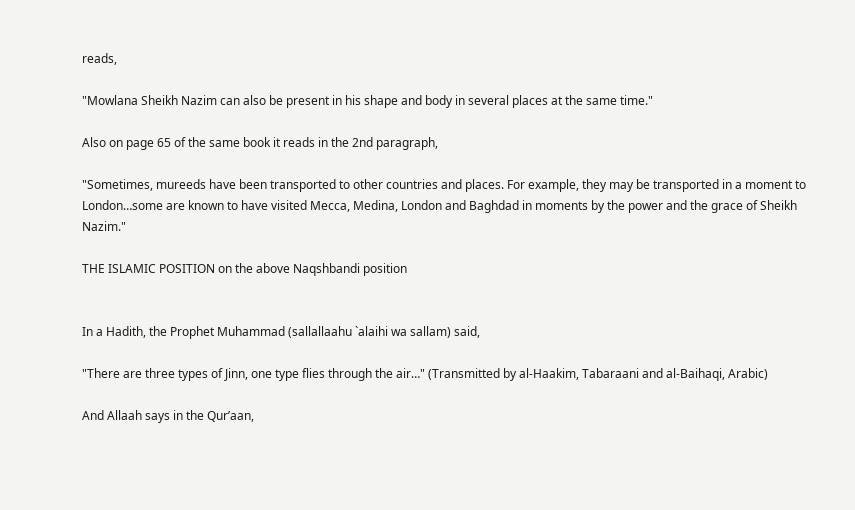reads,

"Mowlana Sheikh Nazim can also be present in his shape and body in several places at the same time."

Also on page 65 of the same book it reads in the 2nd paragraph,

"Sometimes, mureeds have been transported to other countries and places. For example, they may be transported in a moment to London…some are known to have visited Mecca, Medina, London and Baghdad in moments by the power and the grace of Sheikh Nazim."

THE ISLAMIC POSITION on the above Naqshbandi position


In a Hadith, the Prophet Muhammad (sallallaahu `alaihi wa sallam) said,

"There are three types of Jinn, one type flies through the air…" (Transmitted by al-Haakim, Tabaraani and al-Baihaqi, Arabic)

And Allaah says in the Qur’aan,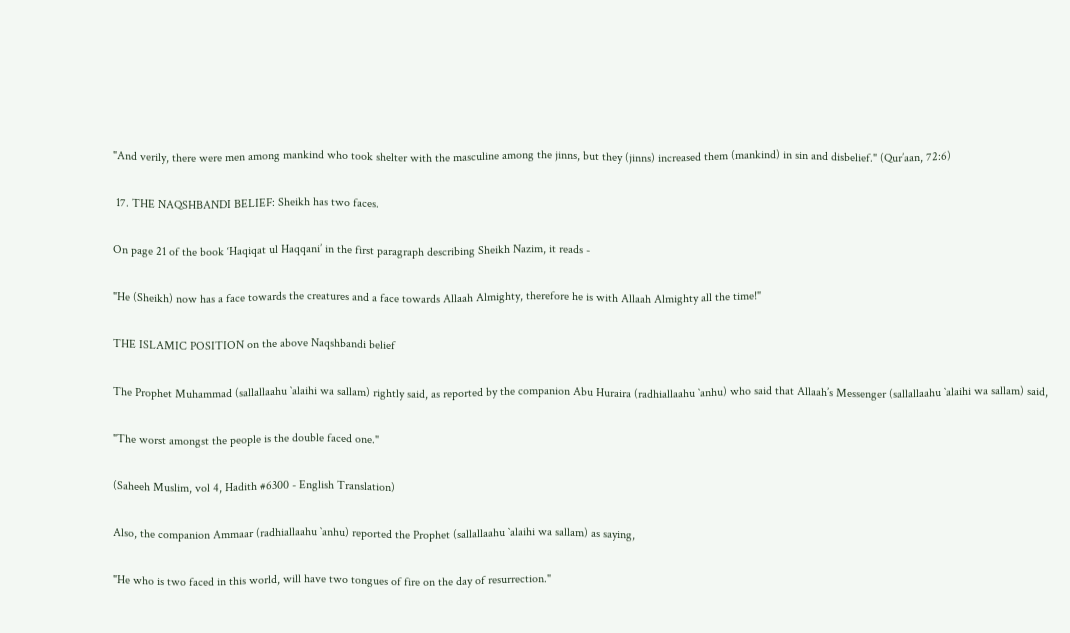"And verily, there were men among mankind who took shelter with the masculine among the jinns, but they (jinns) increased them (mankind) in sin and disbelief." (Qur’aan, 72:6)

 17. THE NAQSHBANDI BELIEF: Sheikh has two faces.

On page 21 of the book ‘Haqiqat ul Haqqani’ in the first paragraph describing Sheikh Nazim, it reads -

"He (Sheikh) now has a face towards the creatures and a face towards Allaah Almighty, therefore he is with Allaah Almighty all the time!"

THE ISLAMIC POSITION on the above Naqshbandi belief

The Prophet Muhammad (sallallaahu `alaihi wa sallam) rightly said, as reported by the companion Abu Huraira (radhiallaahu `anhu) who said that Allaah’s Messenger (sallallaahu `alaihi wa sallam) said,

"The worst amongst the people is the double faced one."

(Saheeh Muslim, vol 4, Hadith #6300 - English Translation)

Also, the companion Ammaar (radhiallaahu `anhu) reported the Prophet (sallallaahu `alaihi wa sallam) as saying,

"He who is two faced in this world, will have two tongues of fire on the day of resurrection."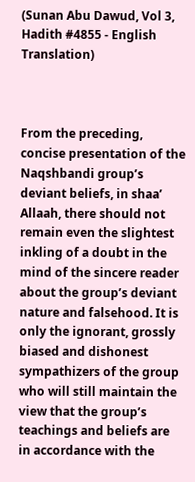(Sunan Abu Dawud, Vol 3, Hadith #4855 - English Translation)



From the preceding, concise presentation of the Naqshbandi group’s deviant beliefs, in shaa’ Allaah, there should not remain even the slightest inkling of a doubt in the mind of the sincere reader about the group’s deviant nature and falsehood. It is only the ignorant, grossly biased and dishonest sympathizers of the group who will still maintain the view that the group’s teachings and beliefs are in accordance with the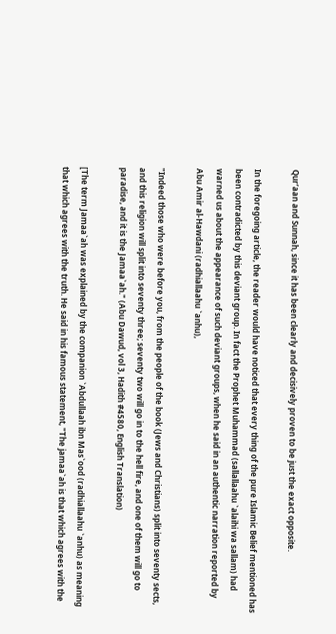Qur’aan and Sunnah, since it has been clearly and decisively proven to be just the exact opposite.

In the foregoing article, the reader would have noticed that every thing of the pure Islamic Belief mentioned has been contradicted by this deviant group. In fact the Prophet Muhammad (sallallaahu `alaihi wa sallam) had warned us about the appearance of such deviant groups, when he said in an authentic narration reported by Abu Amir al-Hawdani (radhiallaahu `anhu),

"Indeed those who were before you, from the people of the book (Jews and Christians) split into seventy sects, and this religion will split into seventy three; seventy two will go in to the hell fire, and one of them will go to paradise, and it is the Jamaa`ah." (Abu Dawud, vol 3, Hadith #4580, English Translation)

[The term Jamaa`ah was explained by the companion `Abdullaah ibn Mas`ood (radhiallaahu `anhu) as meaning that which agrees with the truth. He said in his famous statement, "The jamaa`ah is that which agrees with the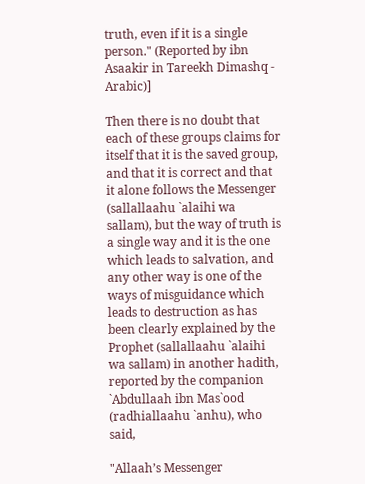truth, even if it is a single person." (Reported by ibn Asaakir in Tareekh Dimashq - Arabic)]

Then there is no doubt that each of these groups claims for itself that it is the saved group, and that it is correct and that it alone follows the Messenger (sallallaahu `alaihi wa sallam), but the way of truth is a single way and it is the one which leads to salvation, and any other way is one of the ways of misguidance which leads to destruction as has been clearly explained by the Prophet (sallallaahu `alaihi wa sallam) in another hadith, reported by the companion `Abdullaah ibn Mas`ood (radhiallaahu `anhu), who said,

"Allaah’s Messenger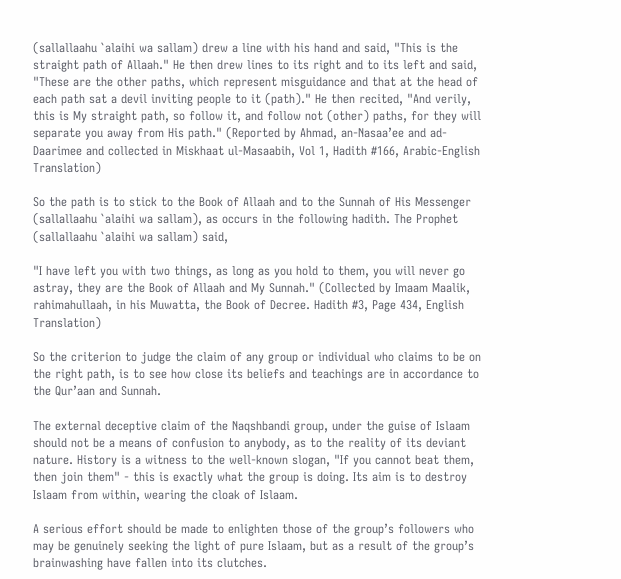(sallallaahu `alaihi wa sallam) drew a line with his hand and said, "This is the straight path of Allaah." He then drew lines to its right and to its left and said, "These are the other paths, which represent misguidance and that at the head of each path sat a devil inviting people to it (path)." He then recited, "And verily, this is My straight path, so follow it, and follow not (other) paths, for they will separate you away from His path." (Reported by Ahmad, an-Nasaa’ee and ad-Daarimee and collected in Miskhaat ul-Masaabih, Vol 1, Hadith #166, Arabic-English Translation)

So the path is to stick to the Book of Allaah and to the Sunnah of His Messenger (sallallaahu `alaihi wa sallam), as occurs in the following hadith. The Prophet (sallallaahu `alaihi wa sallam) said,

"I have left you with two things, as long as you hold to them, you will never go astray, they are the Book of Allaah and My Sunnah." (Collected by Imaam Maalik, rahimahullaah, in his Muwatta, the Book of Decree. Hadith #3, Page 434, English Translation)

So the criterion to judge the claim of any group or individual who claims to be on the right path, is to see how close its beliefs and teachings are in accordance to the Qur’aan and Sunnah.

The external deceptive claim of the Naqshbandi group, under the guise of Islaam should not be a means of confusion to anybody, as to the reality of its deviant nature. History is a witness to the well-known slogan, "If you cannot beat them, then join them" - this is exactly what the group is doing. Its aim is to destroy Islaam from within, wearing the cloak of Islaam.

A serious effort should be made to enlighten those of the group’s followers who may be genuinely seeking the light of pure Islaam, but as a result of the group’s brainwashing have fallen into its clutches.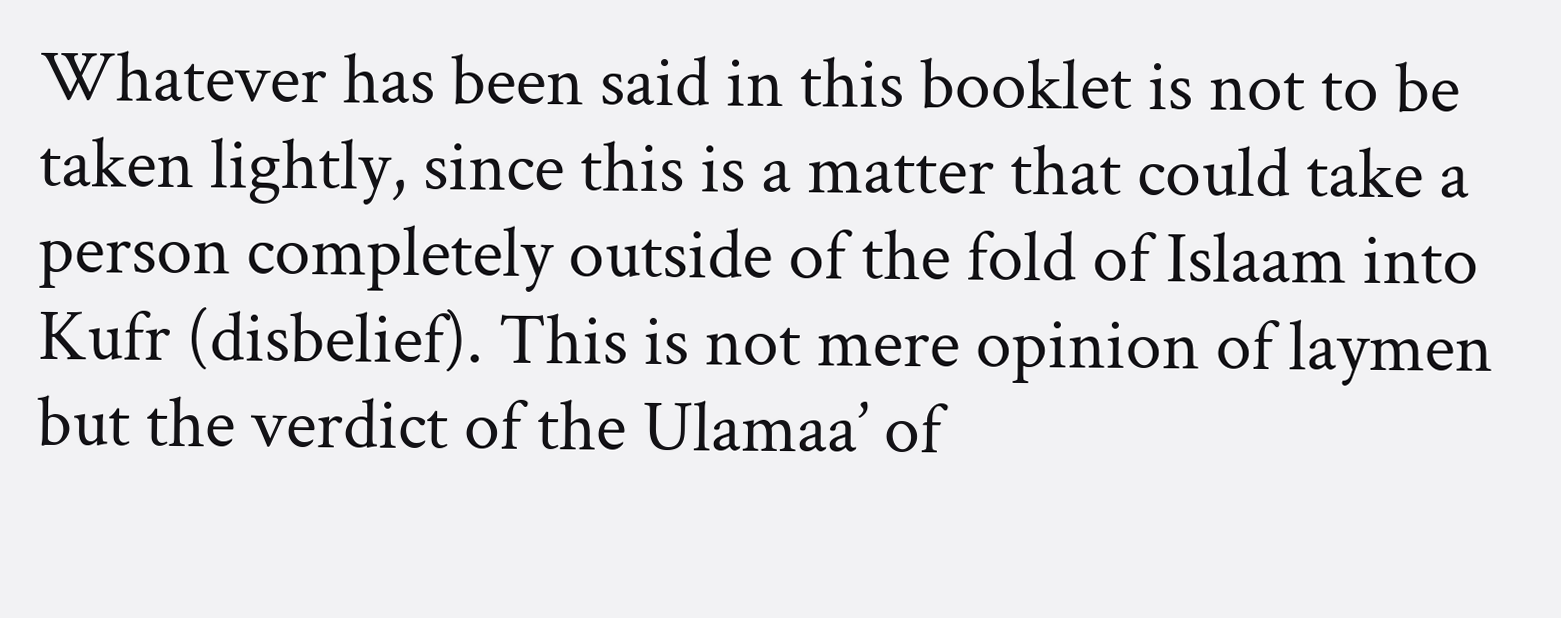Whatever has been said in this booklet is not to be taken lightly, since this is a matter that could take a person completely outside of the fold of Islaam into Kufr (disbelief). This is not mere opinion of laymen but the verdict of the Ulamaa’ of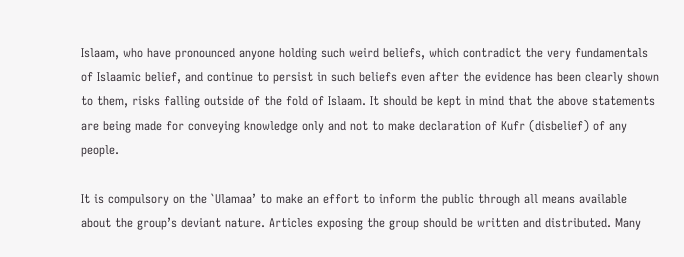Islaam, who have pronounced anyone holding such weird beliefs, which contradict the very fundamentals of Islaamic belief, and continue to persist in such beliefs even after the evidence has been clearly shown to them, risks falling outside of the fold of Islaam. It should be kept in mind that the above statements are being made for conveying knowledge only and not to make declaration of Kufr (disbelief) of any people.

It is compulsory on the `Ulamaa’ to make an effort to inform the public through all means available about the group’s deviant nature. Articles exposing the group should be written and distributed. Many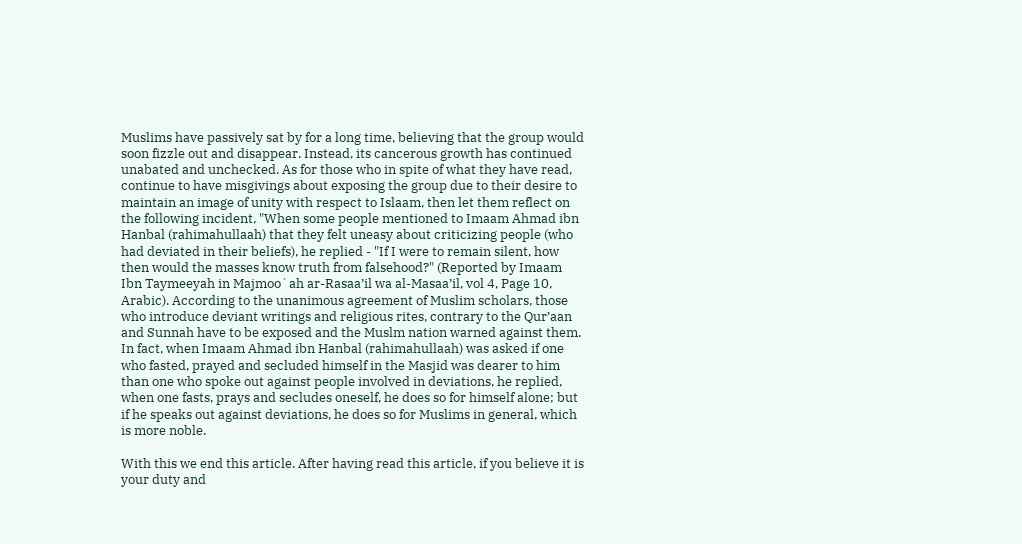Muslims have passively sat by for a long time, believing that the group would soon fizzle out and disappear. Instead, its cancerous growth has continued unabated and unchecked. As for those who in spite of what they have read, continue to have misgivings about exposing the group due to their desire to maintain an image of unity with respect to Islaam, then let them reflect on the following incident, "When some people mentioned to Imaam Ahmad ibn Hanbal (rahimahullaah) that they felt uneasy about criticizing people (who had deviated in their beliefs), he replied - "If I were to remain silent, how then would the masses know truth from falsehood?" (Reported by Imaam Ibn Taymeeyah in Majmoo`ah ar-Rasaa’il wa al-Masaa’il, vol 4, Page 10, Arabic). According to the unanimous agreement of Muslim scholars, those who introduce deviant writings and religious rites, contrary to the Qur’aan and Sunnah have to be exposed and the Muslm nation warned against them. In fact, when Imaam Ahmad ibn Hanbal (rahimahullaah) was asked if one who fasted, prayed and secluded himself in the Masjid was dearer to him than one who spoke out against people involved in deviations, he replied, when one fasts, prays and secludes oneself, he does so for himself alone; but if he speaks out against deviations, he does so for Muslims in general, which is more noble.

With this we end this article. After having read this article, if you believe it is your duty and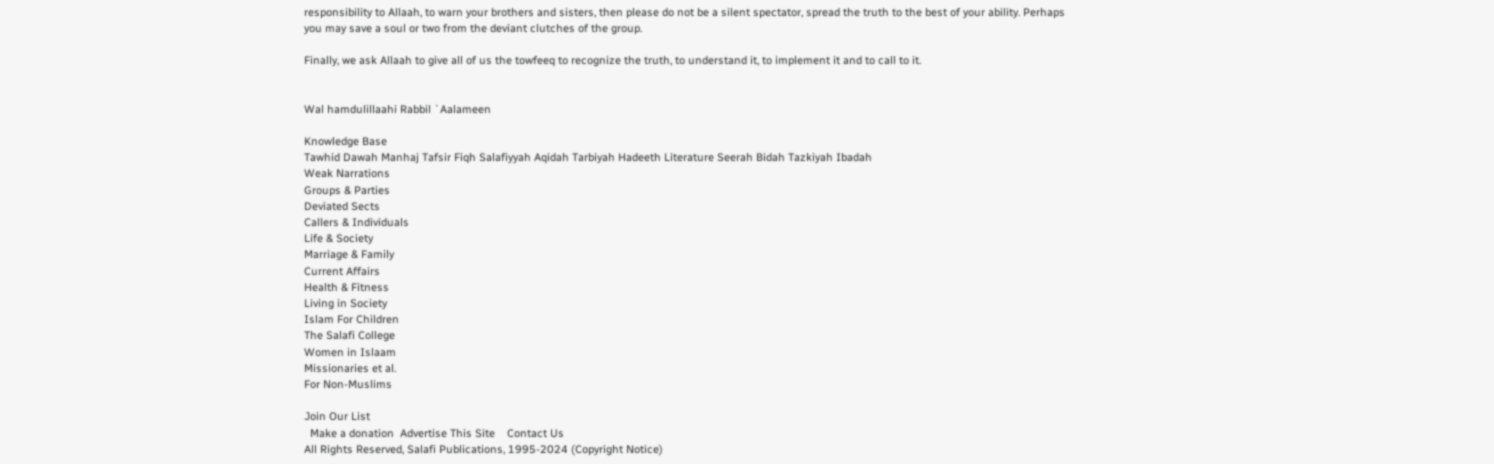responsibility to Allaah, to warn your brothers and sisters, then please do not be a silent spectator, spread the truth to the best of your ability. Perhaps you may save a soul or two from the deviant clutches of the group.

Finally, we ask Allaah to give all of us the towfeeq to recognize the truth, to understand it, to implement it and to call to it.


Wal hamdulillaahi Rabbil `Aalameen

Knowledge Base
Tawhid Dawah Manhaj Tafsir Fiqh Salafiyyah Aqidah Tarbiyah Hadeeth Literature Seerah Bidah Tazkiyah Ibadah
Weak Narrations
Groups & Parties
Deviated Sects
Callers & Individuals
Life & Society
Marriage & Family
Current Affairs
Health & Fitness
Living in Society
Islam For Children
The Salafi College
Women in Islaam
Missionaries et al.
For Non-Muslims

Join Our List
  Make a donation  Advertise This Site    Contact Us
All Rights Reserved, Salafi Publications, 1995-2024 (Copyright Notice)